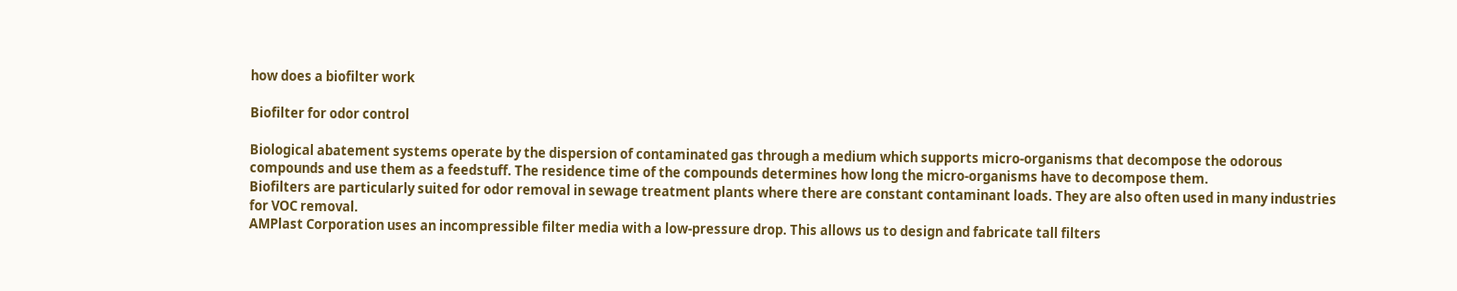how does a biofilter work

Biofilter for odor control

Biological abatement systems operate by the dispersion of contaminated gas through a medium which supports micro-organisms that decompose the odorous compounds and use them as a feedstuff. The residence time of the compounds determines how long the micro-organisms have to decompose them.
Biofilters are particularly suited for odor removal in sewage treatment plants where there are constant contaminant loads. They are also often used in many industries for VOC removal.
AMPlast Corporation uses an incompressible filter media with a low-pressure drop. This allows us to design and fabricate tall filters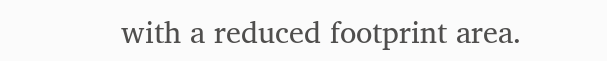with a reduced footprint area.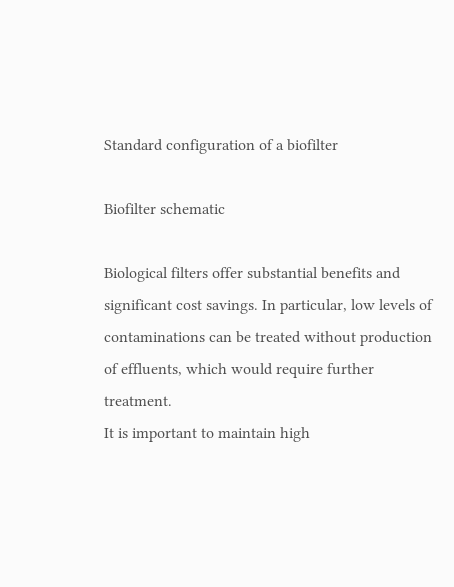Standard configuration of a biofilter

Biofilter schematic

Biological filters offer substantial benefits and significant cost savings. In particular, low levels of contaminations can be treated without production of effluents, which would require further treatment.
It is important to maintain high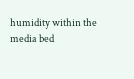humidity within the media bed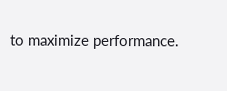to maximize performance.